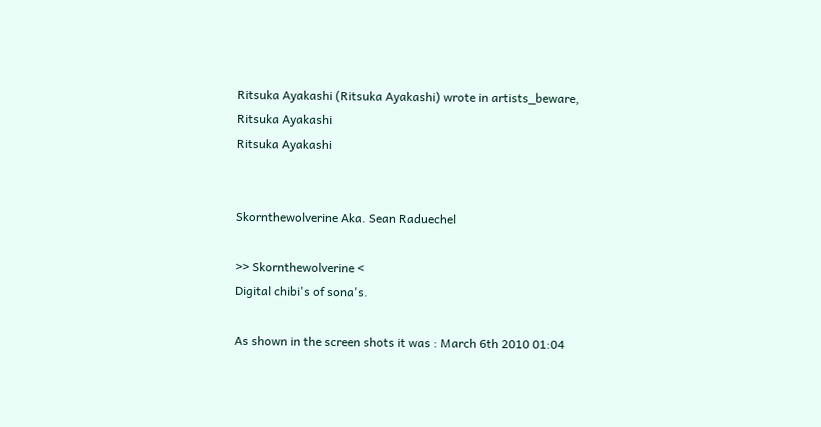Ritsuka Ayakashi (Ritsuka Ayakashi) wrote in artists_beware,
Ritsuka Ayakashi
Ritsuka Ayakashi


Skornthewolverine Aka. Sean Raduechel

>> Skornthewolverine <
Digital chibi's of sona's.

As shown in the screen shots it was : March 6th 2010 01:04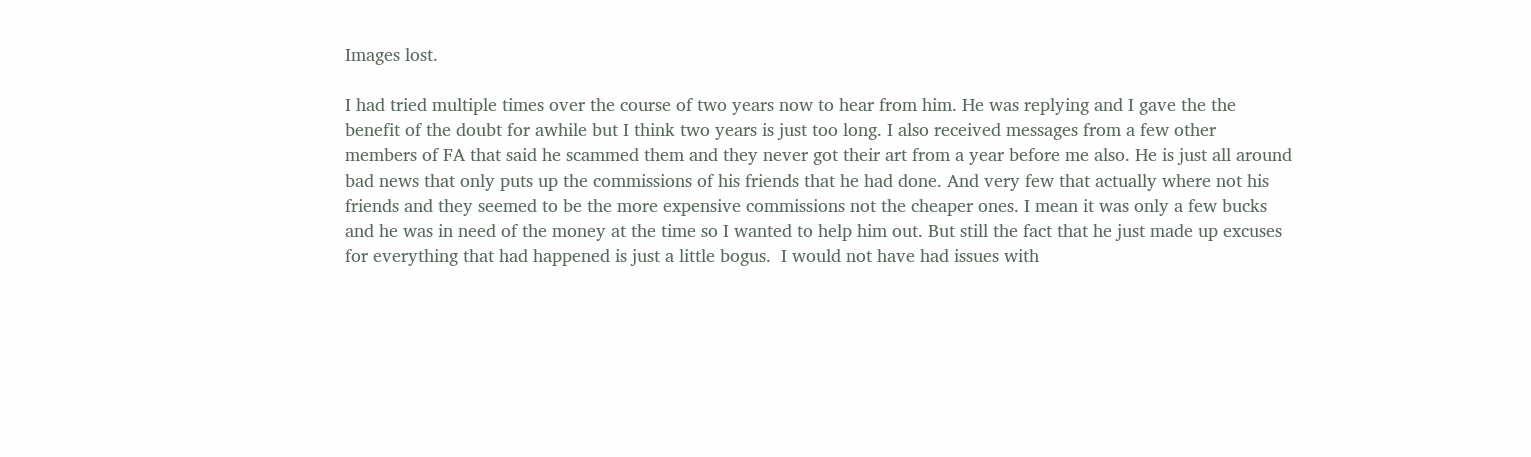Images lost.

I had tried multiple times over the course of two years now to hear from him. He was replying and I gave the the benefit of the doubt for awhile but I think two years is just too long. I also received messages from a few other members of FA that said he scammed them and they never got their art from a year before me also. He is just all around bad news that only puts up the commissions of his friends that he had done. And very few that actually where not his friends and they seemed to be the more expensive commissions not the cheaper ones. I mean it was only a few bucks and he was in need of the money at the time so I wanted to help him out. But still the fact that he just made up excuses for everything that had happened is just a little bogus.  I would not have had issues with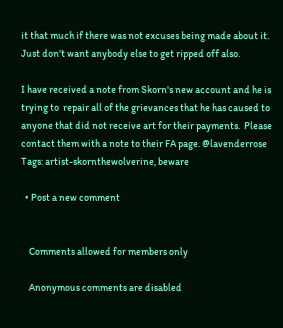it that much if there was not excuses being made about it.  Just don't want anybody else to get ripped off also.

I have received a note from Skorn's new account and he is trying to  repair all of the grievances that he has caused to anyone that did not receive art for their payments.  Please contact them with a note to their FA page. @lavenderrose
Tags: artist-skornthewolverine, beware

  • Post a new comment


    Comments allowed for members only

    Anonymous comments are disabled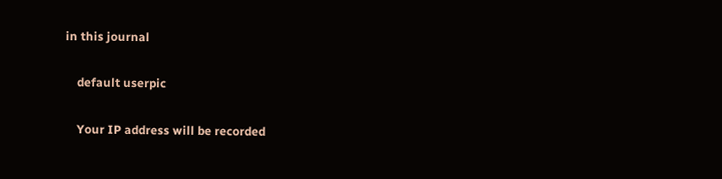in this journal

    default userpic

    Your IP address will be recorded